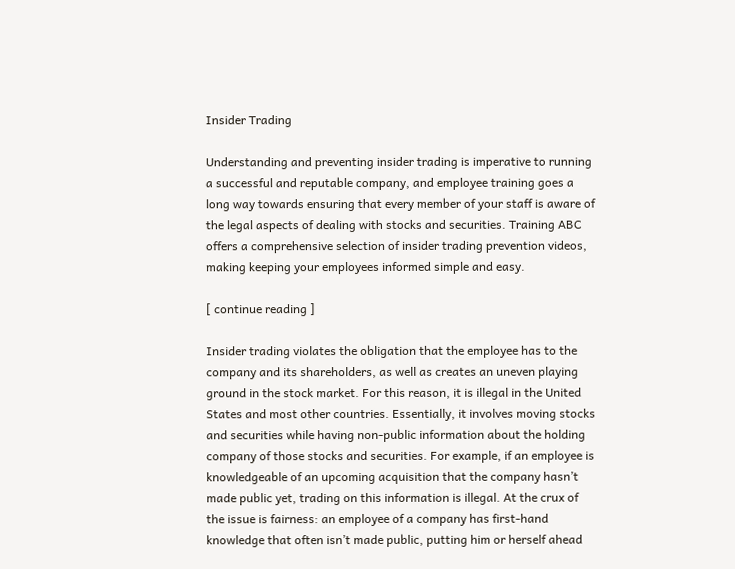Insider Trading

Understanding and preventing insider trading is imperative to running a successful and reputable company, and employee training goes a long way towards ensuring that every member of your staff is aware of the legal aspects of dealing with stocks and securities. Training ABC offers a comprehensive selection of insider trading prevention videos, making keeping your employees informed simple and easy.

[ continue reading ]

Insider trading violates the obligation that the employee has to the company and its shareholders, as well as creates an uneven playing ground in the stock market. For this reason, it is illegal in the United States and most other countries. Essentially, it involves moving stocks and securities while having non-public information about the holding company of those stocks and securities. For example, if an employee is knowledgeable of an upcoming acquisition that the company hasn’t made public yet, trading on this information is illegal. At the crux of the issue is fairness: an employee of a company has first-hand knowledge that often isn’t made public, putting him or herself ahead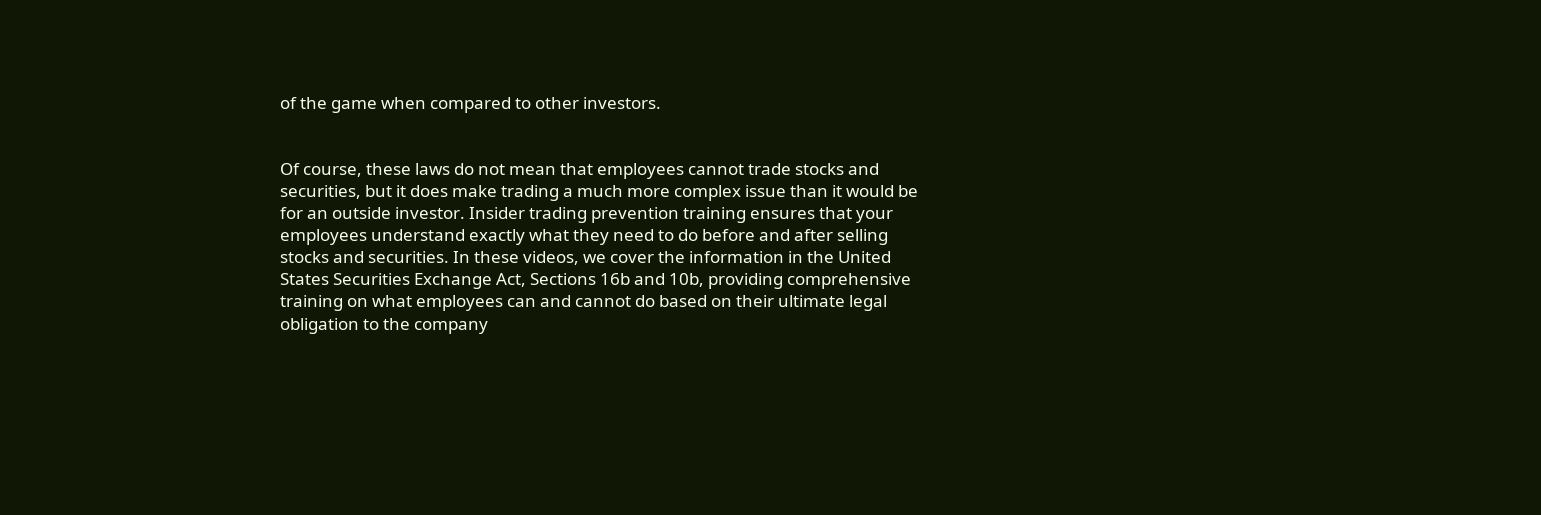of the game when compared to other investors.


Of course, these laws do not mean that employees cannot trade stocks and securities, but it does make trading a much more complex issue than it would be for an outside investor. Insider trading prevention training ensures that your employees understand exactly what they need to do before and after selling stocks and securities. In these videos, we cover the information in the United States Securities Exchange Act, Sections 16b and 10b, providing comprehensive training on what employees can and cannot do based on their ultimate legal obligation to the company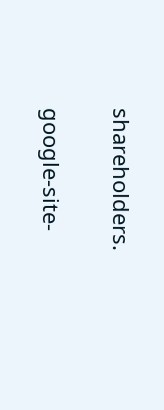shareholders.

google-site-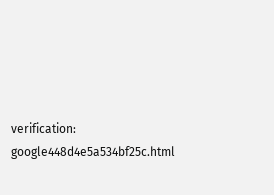verification: google448d4e5a534bf25c.html